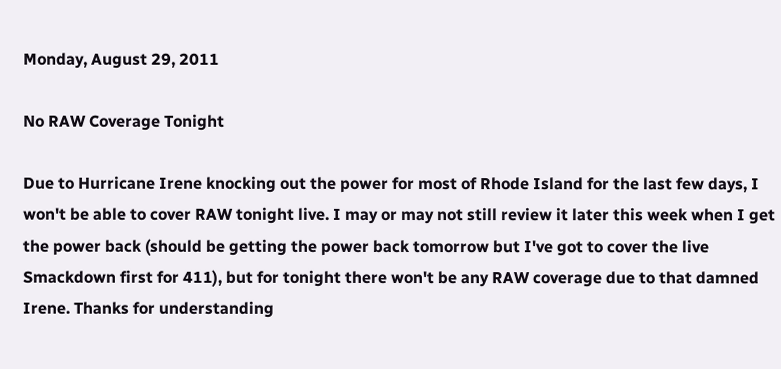Monday, August 29, 2011

No RAW Coverage Tonight

Due to Hurricane Irene knocking out the power for most of Rhode Island for the last few days, I won't be able to cover RAW tonight live. I may or may not still review it later this week when I get the power back (should be getting the power back tomorrow but I've got to cover the live Smackdown first for 411), but for tonight there won't be any RAW coverage due to that damned Irene. Thanks for understanding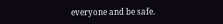everyone and be safe.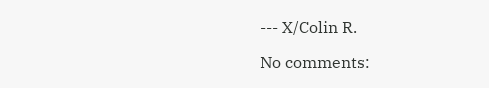--- X/Colin R.

No comments: